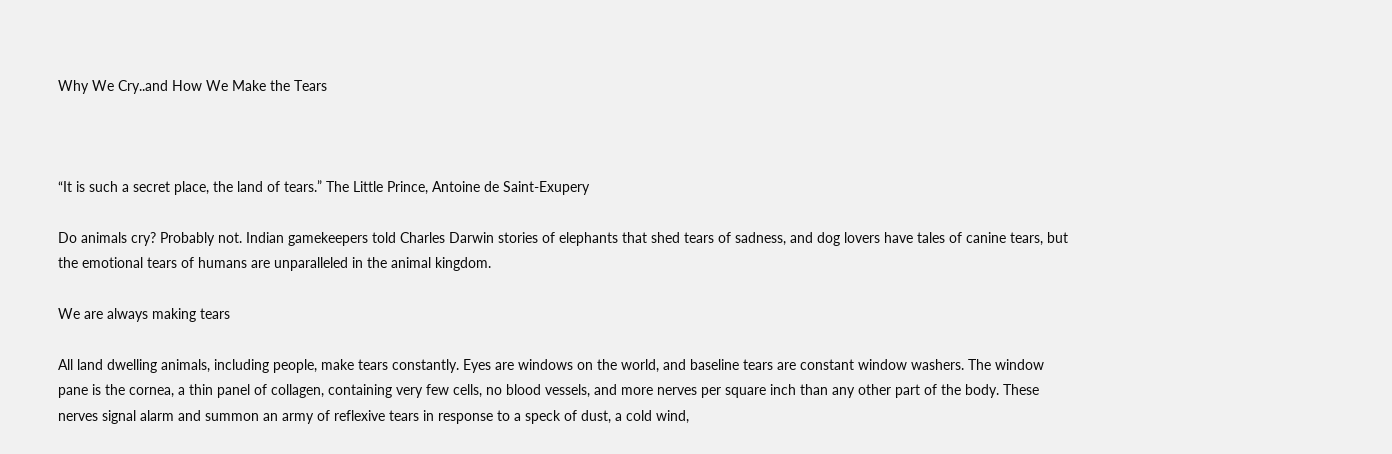Why We Cry..and How We Make the Tears



“It is such a secret place, the land of tears.” The Little Prince, Antoine de Saint-Exupery

Do animals cry? Probably not. Indian gamekeepers told Charles Darwin stories of elephants that shed tears of sadness, and dog lovers have tales of canine tears, but the emotional tears of humans are unparalleled in the animal kingdom.

We are always making tears

All land dwelling animals, including people, make tears constantly. Eyes are windows on the world, and baseline tears are constant window washers. The window pane is the cornea, a thin panel of collagen, containing very few cells, no blood vessels, and more nerves per square inch than any other part of the body. These nerves signal alarm and summon an army of reflexive tears in response to a speck of dust, a cold wind,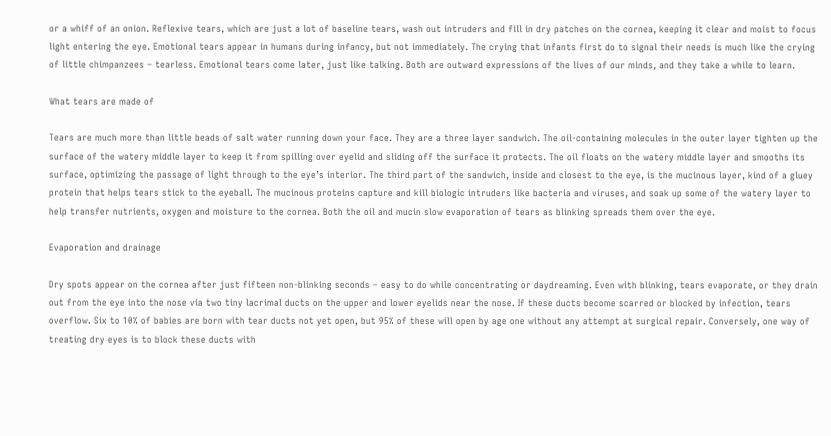or a whiff of an onion. Reflexive tears, which are just a lot of baseline tears, wash out intruders and fill in dry patches on the cornea, keeping it clear and moist to focus light entering the eye. Emotional tears appear in humans during infancy, but not immediately. The crying that infants first do to signal their needs is much like the crying of little chimpanzees – tearless. Emotional tears come later, just like talking. Both are outward expressions of the lives of our minds, and they take a while to learn.

What tears are made of

Tears are much more than little beads of salt water running down your face. They are a three layer sandwich. The oil-containing molecules in the outer layer tighten up the surface of the watery middle layer to keep it from spilling over eyelid and sliding off the surface it protects. The oil floats on the watery middle layer and smooths its surface, optimizing the passage of light through to the eye’s interior. The third part of the sandwich, inside and closest to the eye, is the mucinous layer, kind of a gluey protein that helps tears stick to the eyeball. The mucinous proteins capture and kill biologic intruders like bacteria and viruses, and soak up some of the watery layer to help transfer nutrients, oxygen and moisture to the cornea. Both the oil and mucin slow evaporation of tears as blinking spreads them over the eye.

Evaporation and drainage

Dry spots appear on the cornea after just fifteen non-blinking seconds – easy to do while concentrating or daydreaming. Even with blinking, tears evaporate, or they drain out from the eye into the nose via two tiny lacrimal ducts on the upper and lower eyelids near the nose. If these ducts become scarred or blocked by infection, tears overflow. Six to 10% of babies are born with tear ducts not yet open, but 95% of these will open by age one without any attempt at surgical repair. Conversely, one way of treating dry eyes is to block these ducts with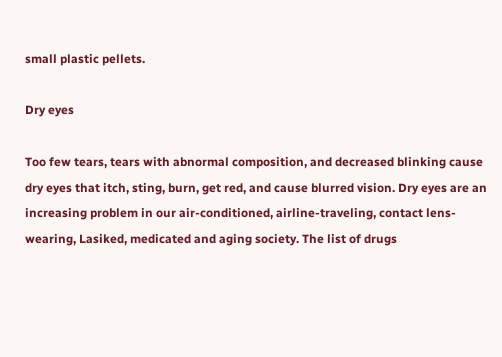small plastic pellets.

Dry eyes

Too few tears, tears with abnormal composition, and decreased blinking cause dry eyes that itch, sting, burn, get red, and cause blurred vision. Dry eyes are an increasing problem in our air-conditioned, airline-traveling, contact lens-wearing, Lasiked, medicated and aging society. The list of drugs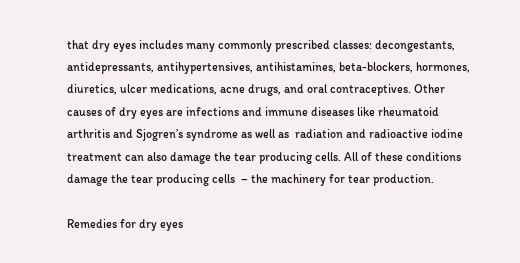that dry eyes includes many commonly prescribed classes: decongestants, antidepressants, antihypertensives, antihistamines, beta-blockers, hormones, diuretics, ulcer medications, acne drugs, and oral contraceptives. Other causes of dry eyes are infections and immune diseases like rheumatoid arthritis and Sjogren’s syndrome as well as  radiation and radioactive iodine treatment can also damage the tear producing cells. All of these conditions damage the tear producing cells  – the machinery for tear production.

Remedies for dry eyes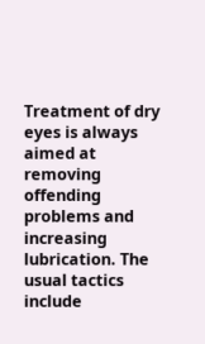Treatment of dry eyes is always aimed at removing offending problems and increasing lubrication. The usual tactics include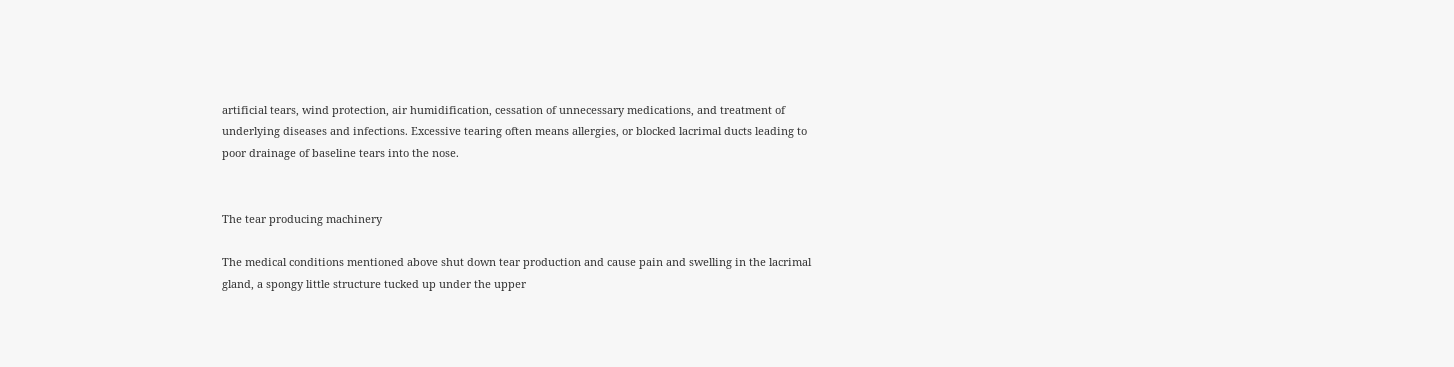artificial tears, wind protection, air humidification, cessation of unnecessary medications, and treatment of underlying diseases and infections. Excessive tearing often means allergies, or blocked lacrimal ducts leading to poor drainage of baseline tears into the nose.


The tear producing machinery

The medical conditions mentioned above shut down tear production and cause pain and swelling in the lacrimal gland, a spongy little structure tucked up under the upper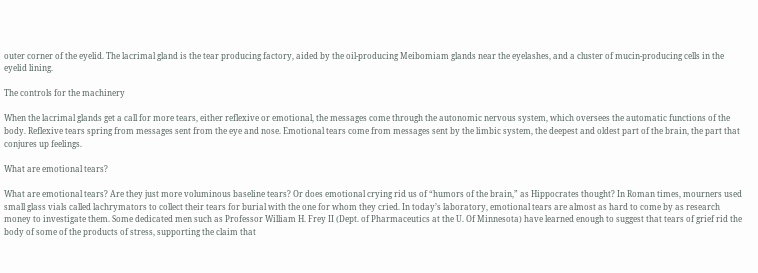outer corner of the eyelid. The lacrimal gland is the tear producing factory, aided by the oil-producing Meibomiam glands near the eyelashes, and a cluster of mucin-producing cells in the eyelid lining.

The controls for the machinery

When the lacrimal glands get a call for more tears, either reflexive or emotional, the messages come through the autonomic nervous system, which oversees the automatic functions of the body. Reflexive tears spring from messages sent from the eye and nose. Emotional tears come from messages sent by the limbic system, the deepest and oldest part of the brain, the part that conjures up feelings.

What are emotional tears?

What are emotional tears? Are they just more voluminous baseline tears? Or does emotional crying rid us of “humors of the brain,” as Hippocrates thought? In Roman times, mourners used small glass vials called lachrymators to collect their tears for burial with the one for whom they cried. In today’s laboratory, emotional tears are almost as hard to come by as research money to investigate them. Some dedicated men such as Professor William H. Frey II (Dept. of Pharmaceutics at the U. Of Minnesota) have learned enough to suggest that tears of grief rid the body of some of the products of stress, supporting the claim that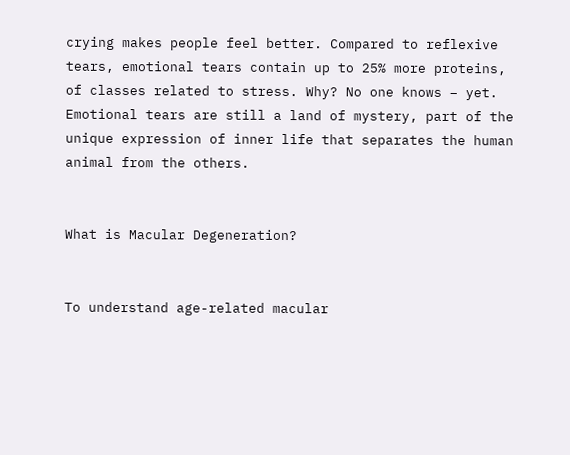crying makes people feel better. Compared to reflexive tears, emotional tears contain up to 25% more proteins, of classes related to stress. Why? No one knows – yet. Emotional tears are still a land of mystery, part of the unique expression of inner life that separates the human animal from the others.


What is Macular Degeneration?


To understand age-related macular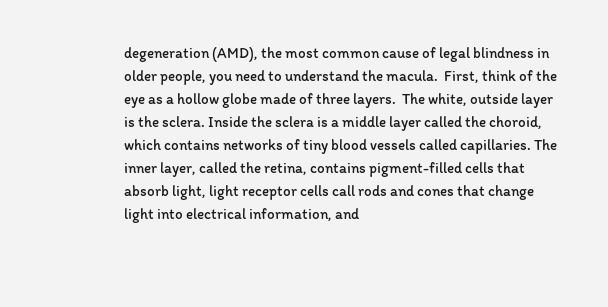degeneration (AMD), the most common cause of legal blindness in older people, you need to understand the macula.  First, think of the eye as a hollow globe made of three layers.  The white, outside layer is the sclera. Inside the sclera is a middle layer called the choroid, which contains networks of tiny blood vessels called capillaries. The inner layer, called the retina, contains pigment-filled cells that absorb light, light receptor cells call rods and cones that change light into electrical information, and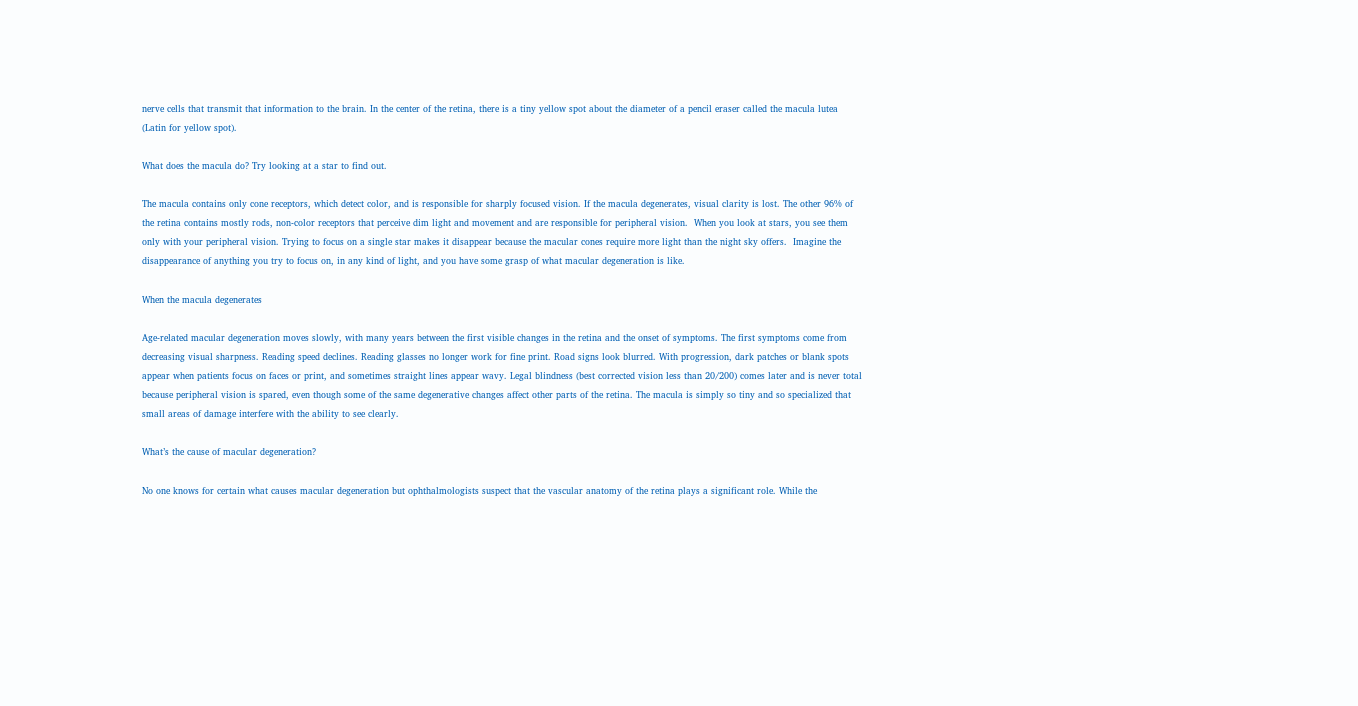nerve cells that transmit that information to the brain. In the center of the retina, there is a tiny yellow spot about the diameter of a pencil eraser called the macula lutea (Latin for yellow spot).

What does the macula do? Try looking at a star to find out.

The macula contains only cone receptors, which detect color, and is responsible for sharply focused vision. If the macula degenerates, visual clarity is lost. The other 96% of the retina contains mostly rods, non-color receptors that perceive dim light and movement and are responsible for peripheral vision.  When you look at stars, you see them only with your peripheral vision. Trying to focus on a single star makes it disappear because the macular cones require more light than the night sky offers.  Imagine the disappearance of anything you try to focus on, in any kind of light, and you have some grasp of what macular degeneration is like.

When the macula degenerates

Age-related macular degeneration moves slowly, with many years between the first visible changes in the retina and the onset of symptoms. The first symptoms come from decreasing visual sharpness. Reading speed declines. Reading glasses no longer work for fine print. Road signs look blurred. With progression, dark patches or blank spots appear when patients focus on faces or print, and sometimes straight lines appear wavy. Legal blindness (best corrected vision less than 20/200) comes later and is never total because peripheral vision is spared, even though some of the same degenerative changes affect other parts of the retina. The macula is simply so tiny and so specialized that small areas of damage interfere with the ability to see clearly.

What’s the cause of macular degeneration?

No one knows for certain what causes macular degeneration but ophthalmologists suspect that the vascular anatomy of the retina plays a significant role. While the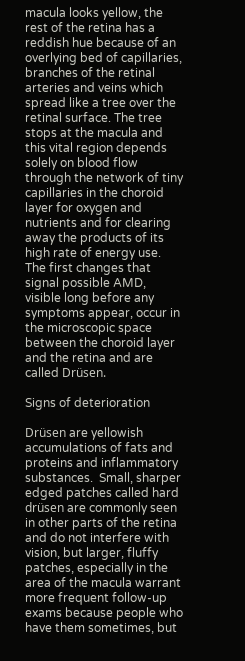macula looks yellow, the rest of the retina has a reddish hue because of an overlying bed of capillaries, branches of the retinal arteries and veins which spread like a tree over the retinal surface. The tree stops at the macula and this vital region depends solely on blood flow through the network of tiny capillaries in the choroid layer for oxygen and nutrients and for clearing away the products of its high rate of energy use. The first changes that signal possible AMD, visible long before any symptoms appear, occur in the microscopic space between the choroid layer and the retina and are called Drüsen.

Signs of deterioration

Drüsen are yellowish accumulations of fats and proteins and inflammatory substances.  Small, sharper edged patches called hard drüsen are commonly seen in other parts of the retina and do not interfere with vision, but larger, fluffy patches, especially in the area of the macula warrant more frequent follow-up exams because people who have them sometimes, but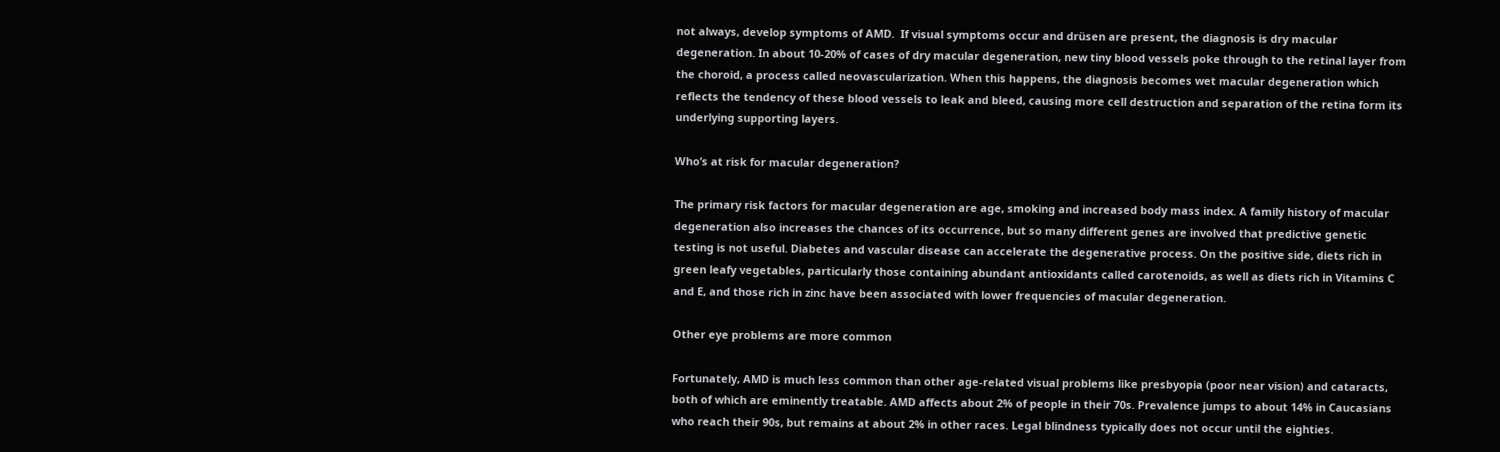not always, develop symptoms of AMD.  If visual symptoms occur and drüsen are present, the diagnosis is dry macular degeneration. In about 10-20% of cases of dry macular degeneration, new tiny blood vessels poke through to the retinal layer from the choroid, a process called neovascularization. When this happens, the diagnosis becomes wet macular degeneration which reflects the tendency of these blood vessels to leak and bleed, causing more cell destruction and separation of the retina form its underlying supporting layers.

Who’s at risk for macular degeneration?

The primary risk factors for macular degeneration are age, smoking and increased body mass index. A family history of macular degeneration also increases the chances of its occurrence, but so many different genes are involved that predictive genetic testing is not useful. Diabetes and vascular disease can accelerate the degenerative process. On the positive side, diets rich in green leafy vegetables, particularly those containing abundant antioxidants called carotenoids, as well as diets rich in Vitamins C and E, and those rich in zinc have been associated with lower frequencies of macular degeneration.

Other eye problems are more common

Fortunately, AMD is much less common than other age-related visual problems like presbyopia (poor near vision) and cataracts, both of which are eminently treatable. AMD affects about 2% of people in their 70s. Prevalence jumps to about 14% in Caucasians who reach their 90s, but remains at about 2% in other races. Legal blindness typically does not occur until the eighties.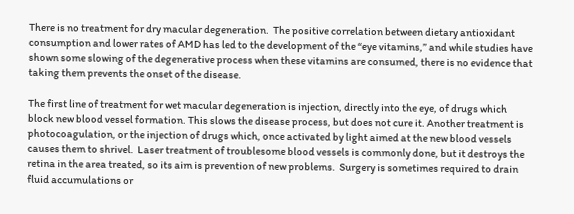There is no treatment for dry macular degeneration.  The positive correlation between dietary antioxidant consumption and lower rates of AMD has led to the development of the “eye vitamins,” and while studies have shown some slowing of the degenerative process when these vitamins are consumed, there is no evidence that taking them prevents the onset of the disease.

The first line of treatment for wet macular degeneration is injection, directly into the eye, of drugs which block new blood vessel formation. This slows the disease process, but does not cure it. Another treatment is photocoagulation, or the injection of drugs which, once activated by light aimed at the new blood vessels causes them to shrivel.  Laser treatment of troublesome blood vessels is commonly done, but it destroys the retina in the area treated, so its aim is prevention of new problems.  Surgery is sometimes required to drain fluid accumulations or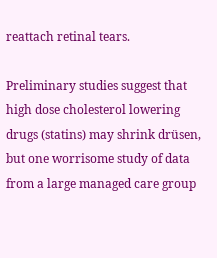reattach retinal tears.

Preliminary studies suggest that high dose cholesterol lowering drugs (statins) may shrink drüsen, but one worrisome study of data from a large managed care group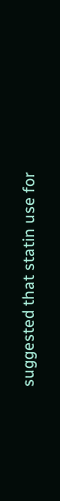suggested that statin use for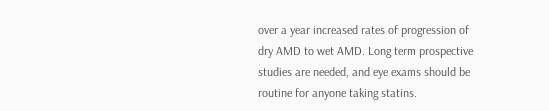over a year increased rates of progression of dry AMD to wet AMD. Long term prospective studies are needed, and eye exams should be routine for anyone taking statins.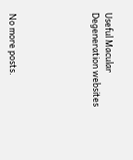Useful Macular Degeneration websites





No more posts.